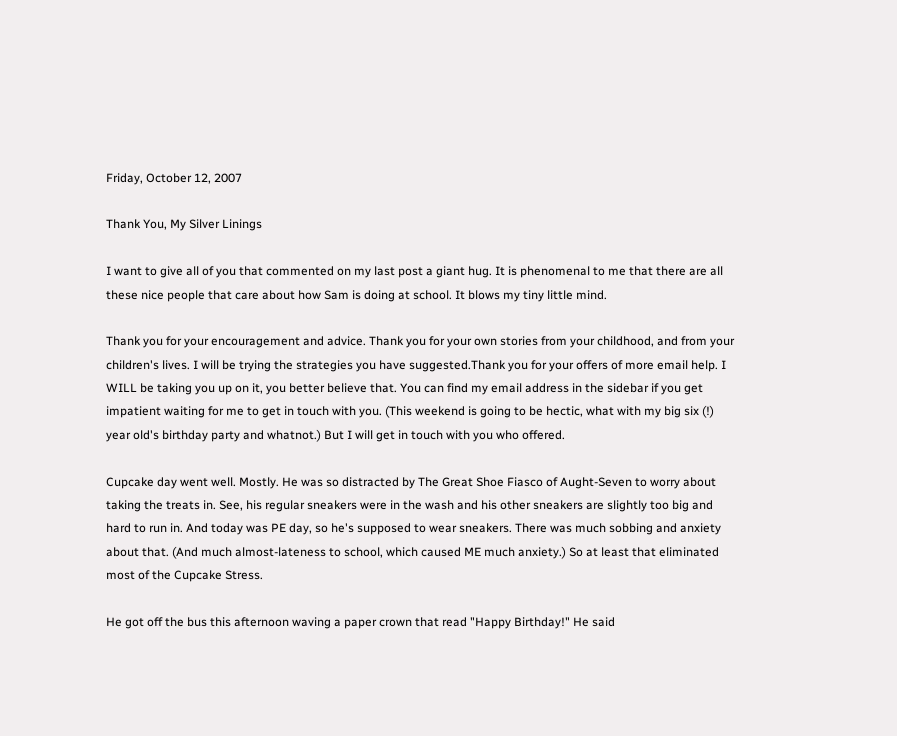Friday, October 12, 2007

Thank You, My Silver Linings

I want to give all of you that commented on my last post a giant hug. It is phenomenal to me that there are all these nice people that care about how Sam is doing at school. It blows my tiny little mind.

Thank you for your encouragement and advice. Thank you for your own stories from your childhood, and from your children's lives. I will be trying the strategies you have suggested.Thank you for your offers of more email help. I WILL be taking you up on it, you better believe that. You can find my email address in the sidebar if you get impatient waiting for me to get in touch with you. (This weekend is going to be hectic, what with my big six (!) year old's birthday party and whatnot.) But I will get in touch with you who offered.

Cupcake day went well. Mostly. He was so distracted by The Great Shoe Fiasco of Aught-Seven to worry about taking the treats in. See, his regular sneakers were in the wash and his other sneakers are slightly too big and hard to run in. And today was PE day, so he's supposed to wear sneakers. There was much sobbing and anxiety about that. (And much almost-lateness to school, which caused ME much anxiety.) So at least that eliminated most of the Cupcake Stress.

He got off the bus this afternoon waving a paper crown that read "Happy Birthday!" He said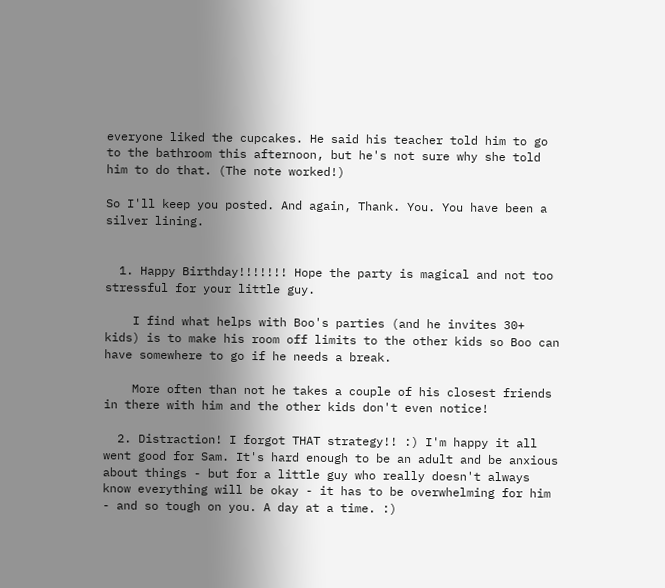everyone liked the cupcakes. He said his teacher told him to go to the bathroom this afternoon, but he's not sure why she told him to do that. (The note worked!)

So I'll keep you posted. And again, Thank. You. You have been a silver lining.


  1. Happy Birthday!!!!!!! Hope the party is magical and not too stressful for your little guy.

    I find what helps with Boo's parties (and he invites 30+ kids) is to make his room off limits to the other kids so Boo can have somewhere to go if he needs a break.

    More often than not he takes a couple of his closest friends in there with him and the other kids don't even notice!

  2. Distraction! I forgot THAT strategy!! :) I'm happy it all went good for Sam. It's hard enough to be an adult and be anxious about things - but for a little guy who really doesn't always know everything will be okay - it has to be overwhelming for him - and so tough on you. A day at a time. :)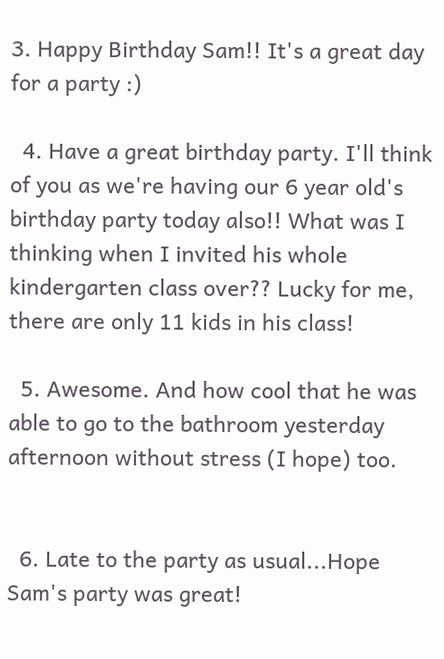3. Happy Birthday Sam!! It's a great day for a party :)

  4. Have a great birthday party. I'll think of you as we're having our 6 year old's birthday party today also!! What was I thinking when I invited his whole kindergarten class over?? Lucky for me, there are only 11 kids in his class!

  5. Awesome. And how cool that he was able to go to the bathroom yesterday afternoon without stress (I hope) too.


  6. Late to the party as usual...Hope Sam's party was great!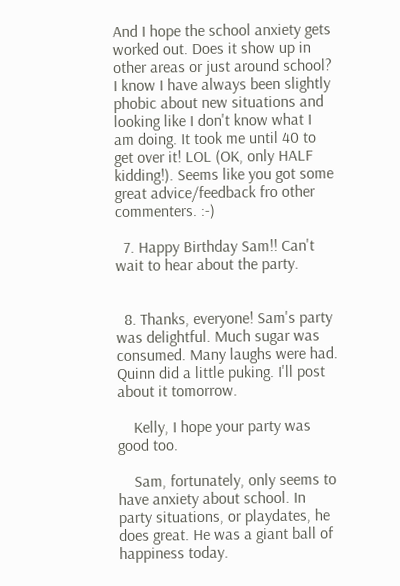And I hope the school anxiety gets worked out. Does it show up in other areas or just around school? I know I have always been slightly phobic about new situations and looking like I don't know what I am doing. It took me until 40 to get over it! LOL (OK, only HALF kidding!). Seems like you got some great advice/feedback fro other commenters. :-)

  7. Happy Birthday Sam!! Can't wait to hear about the party.


  8. Thanks, everyone! Sam's party was delightful. Much sugar was consumed. Many laughs were had. Quinn did a little puking. I'll post about it tomorrow.

    Kelly, I hope your party was good too.

    Sam, fortunately, only seems to have anxiety about school. In party situations, or playdates, he does great. He was a giant ball of happiness today.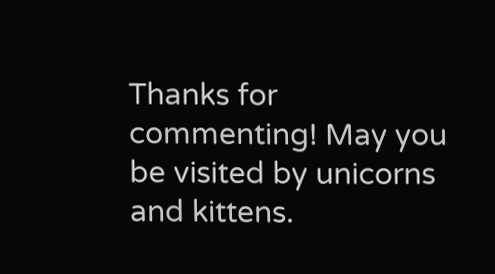Thanks for commenting! May you be visited by unicorns and kittens.